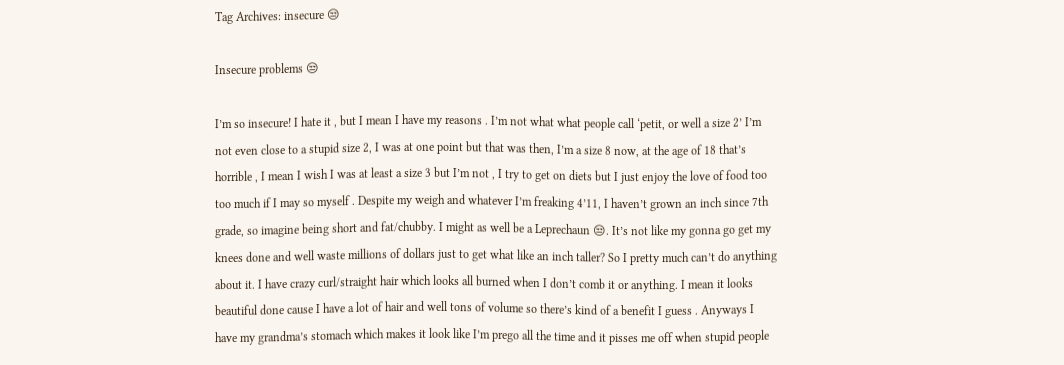Tag Archives: insecure 😒

Insecure problems 😒

I’m so insecure! I hate it , but I mean I have my reasons . I’m not what what people call ‘petit, or well a size 2’ I’m not even close to a stupid size 2, I was at one point but that was then, I’m a size 8 now, at the age of 18 that’s horrible , I mean I wish I was at least a size 3 but I’m not , I try to get on diets but I just enjoy the love of food too too much if I may so myself . Despite my weigh and whatever I’m freaking 4’11, I haven’t grown an inch since 7th grade, so imagine being short and fat/chubby. I might as well be a Leprechaun 😒. It’s not like my gonna go get my knees done and well waste millions of dollars just to get what like an inch taller? So I pretty much can’t do anything about it. I have crazy curl/straight hair which looks all burned when I don’t comb it or anything. I mean it looks beautiful done cause I have a lot of hair and well tons of volume so there’s kind of a benefit I guess . Anyways I have my grandma’s stomach which makes it look like I’m prego all the time and it pisses me off when stupid people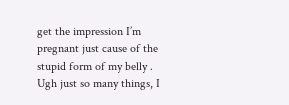get the impression I’m pregnant just cause of the stupid form of my belly . Ugh just so many things, I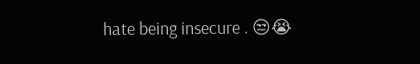hate being insecure . 😒😭